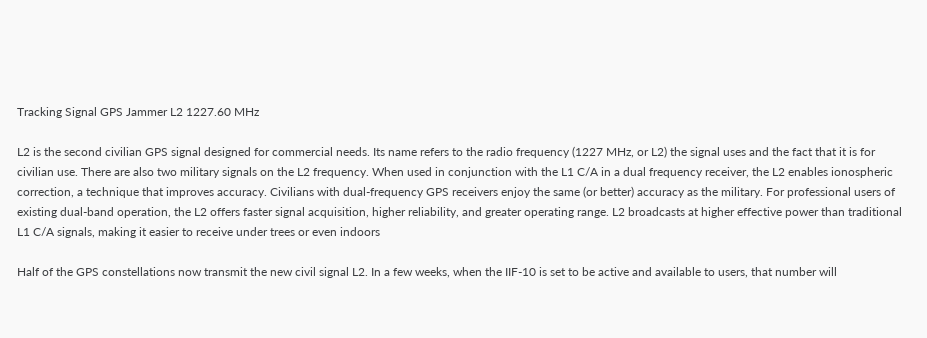Tracking Signal GPS Jammer L2 1227.60 MHz

L2 is the second civilian GPS signal designed for commercial needs. Its name refers to the radio frequency (1227 MHz, or L2) the signal uses and the fact that it is for civilian use. There are also two military signals on the L2 frequency. When used in conjunction with the L1 C/A in a dual frequency receiver, the L2 enables ionospheric correction, a technique that improves accuracy. Civilians with dual-frequency GPS receivers enjoy the same (or better) accuracy as the military. For professional users of existing dual-band operation, the L2 offers faster signal acquisition, higher reliability, and greater operating range. L2 broadcasts at higher effective power than traditional L1 C/A signals, making it easier to receive under trees or even indoors

Half of the GPS constellations now transmit the new civil signal L2. In a few weeks, when the IIF-10 is set to be active and available to users, that number will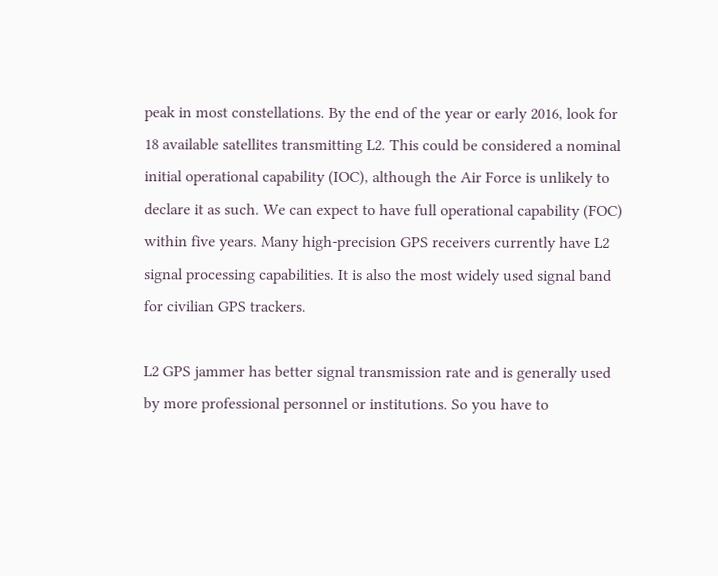peak in most constellations. By the end of the year or early 2016, look for 18 available satellites transmitting L2. This could be considered a nominal initial operational capability (IOC), although the Air Force is unlikely to declare it as such. We can expect to have full operational capability (FOC) within five years. Many high-precision GPS receivers currently have L2 signal processing capabilities. It is also the most widely used signal band for civilian GPS trackers.

L2 GPS jammer has better signal transmission rate and is generally used by more professional personnel or institutions. So you have to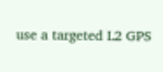use a targeted L2 GPS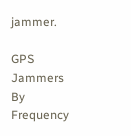jammer.

GPS Jammers By Frequency